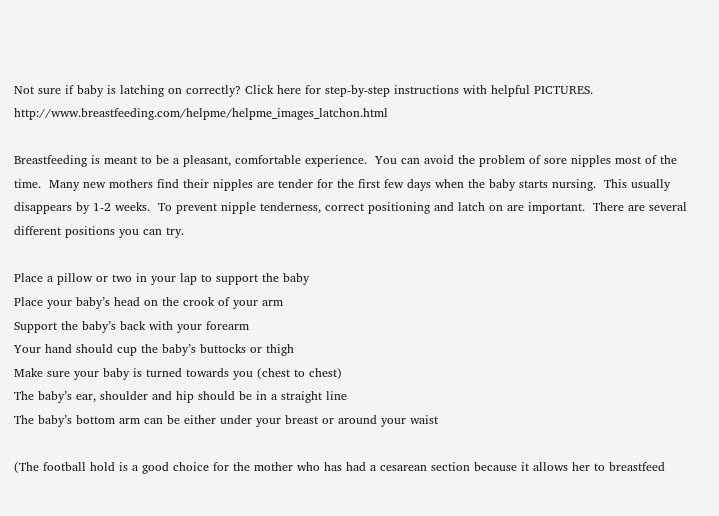Not sure if baby is latching on correctly? Click here for step-by-step instructions with helpful PICTURES. http://www.breastfeeding.com/helpme/helpme_images_latchon.html

Breastfeeding is meant to be a pleasant, comfortable experience.  You can avoid the problem of sore nipples most of the time.  Many new mothers find their nipples are tender for the first few days when the baby starts nursing.  This usually disappears by 1-2 weeks.  To prevent nipple tenderness, correct positioning and latch on are important.  There are several different positions you can try.

Place a pillow or two in your lap to support the baby
Place your baby’s head on the crook of your arm
Support the baby’s back with your forearm
Your hand should cup the baby’s buttocks or thigh
Make sure your baby is turned towards you (chest to chest)
The baby’s ear, shoulder and hip should be in a straight line
The baby’s bottom arm can be either under your breast or around your waist

(The football hold is a good choice for the mother who has had a cesarean section because it allows her to breastfeed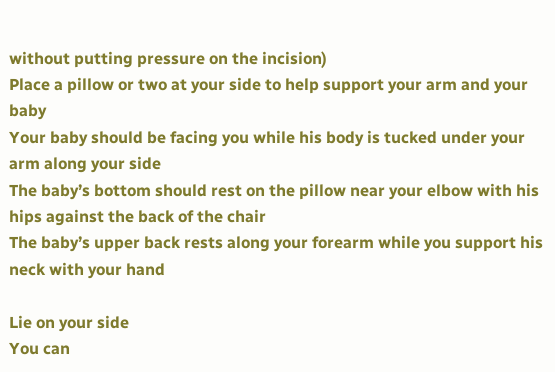without putting pressure on the incision)
Place a pillow or two at your side to help support your arm and your baby
Your baby should be facing you while his body is tucked under your arm along your side
The baby’s bottom should rest on the pillow near your elbow with his hips against the back of the chair
The baby’s upper back rests along your forearm while you support his neck with your hand

Lie on your side
You can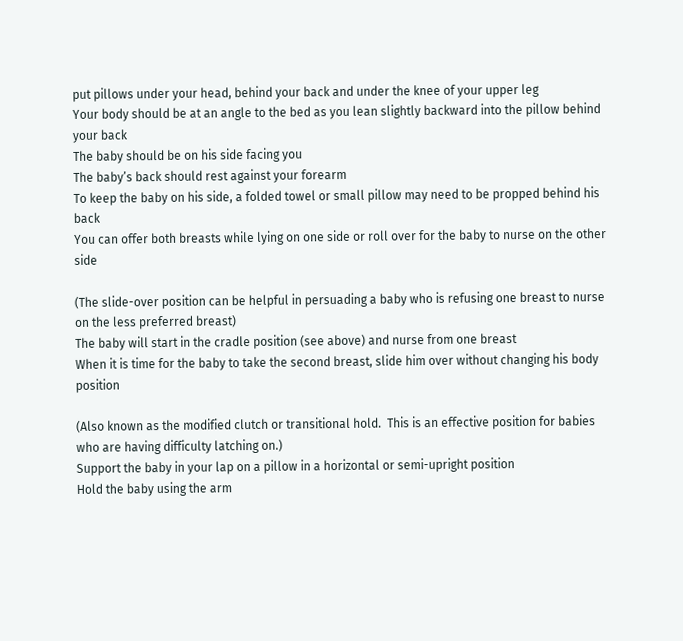put pillows under your head, behind your back and under the knee of your upper leg
Your body should be at an angle to the bed as you lean slightly backward into the pillow behind your back
The baby should be on his side facing you
The baby’s back should rest against your forearm
To keep the baby on his side, a folded towel or small pillow may need to be propped behind his back
You can offer both breasts while lying on one side or roll over for the baby to nurse on the other side

(The slide-over position can be helpful in persuading a baby who is refusing one breast to nurse on the less preferred breast)
The baby will start in the cradle position (see above) and nurse from one breast
When it is time for the baby to take the second breast, slide him over without changing his body position

(Also known as the modified clutch or transitional hold.  This is an effective position for babies who are having difficulty latching on.)
Support the baby in your lap on a pillow in a horizontal or semi-upright position
Hold the baby using the arm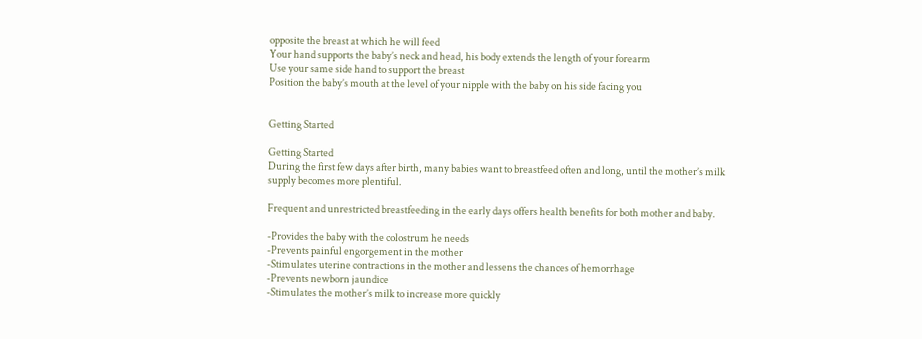opposite the breast at which he will feed
Your hand supports the baby’s neck and head, his body extends the length of your forearm
Use your same side hand to support the breast
Position the baby’s mouth at the level of your nipple with the baby on his side facing you


Getting Started

Getting Started
During the first few days after birth, many babies want to breastfeed often and long, until the mother’s milk supply becomes more plentiful.

Frequent and unrestricted breastfeeding in the early days offers health benefits for both mother and baby.

-Provides the baby with the colostrum he needs
-Prevents painful engorgement in the mother
-Stimulates uterine contractions in the mother and lessens the chances of hemorrhage
-Prevents newborn jaundice
-Stimulates the mother’s milk to increase more quickly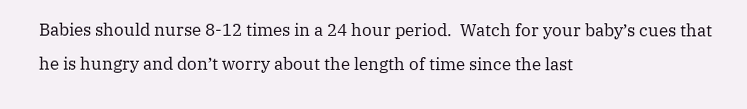Babies should nurse 8-12 times in a 24 hour period.  Watch for your baby’s cues that he is hungry and don’t worry about the length of time since the last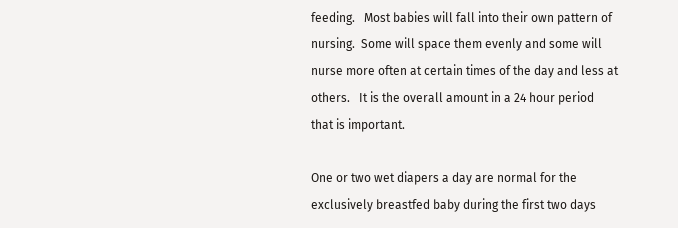feeding.   Most babies will fall into their own pattern of nursing.  Some will space them evenly and some will nurse more often at certain times of the day and less at others.   It is the overall amount in a 24 hour period that is important.

One or two wet diapers a day are normal for the exclusively breastfed baby during the first two days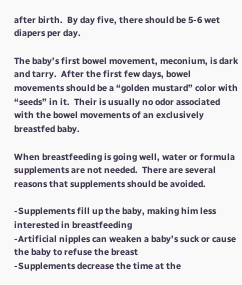after birth.  By day five, there should be 5-6 wet diapers per day.

The baby’s first bowel movement, meconium, is dark and tarry.  After the first few days, bowel movements should be a “golden mustard” color with “seeds” in it.  Their is usually no odor associated with the bowel movements of an exclusively breastfed baby.

When breastfeeding is going well, water or formula  supplements are not needed.  There are several reasons that supplements should be avoided.

-Supplements fill up the baby, making him less interested in breastfeeding
-Artificial nipples can weaken a baby’s suck or cause the baby to refuse the breast
-Supplements decrease the time at the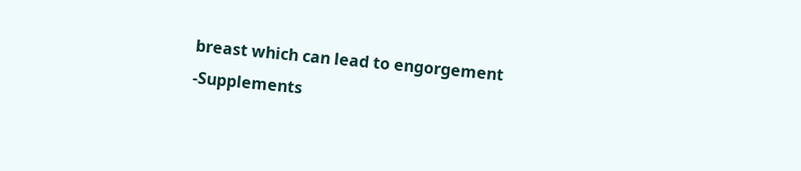breast which can lead to engorgement
-Supplements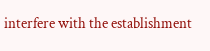interfere with the establishment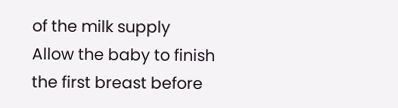of the milk supply
Allow the baby to finish the first breast before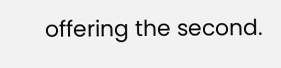offering the second.